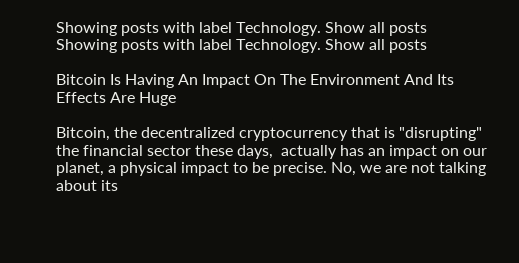Showing posts with label Technology. Show all posts
Showing posts with label Technology. Show all posts

Bitcoin Is Having An Impact On The Environment And Its Effects Are Huge

Bitcoin, the decentralized cryptocurrency that is "disrupting" the financial sector these days,  actually has an impact on our planet, a physical impact to be precise. No, we are not talking about its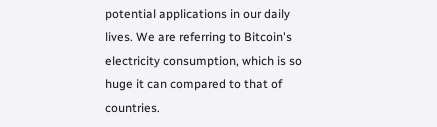potential applications in our daily lives. We are referring to Bitcoin's electricity consumption, which is so huge it can compared to that of countries.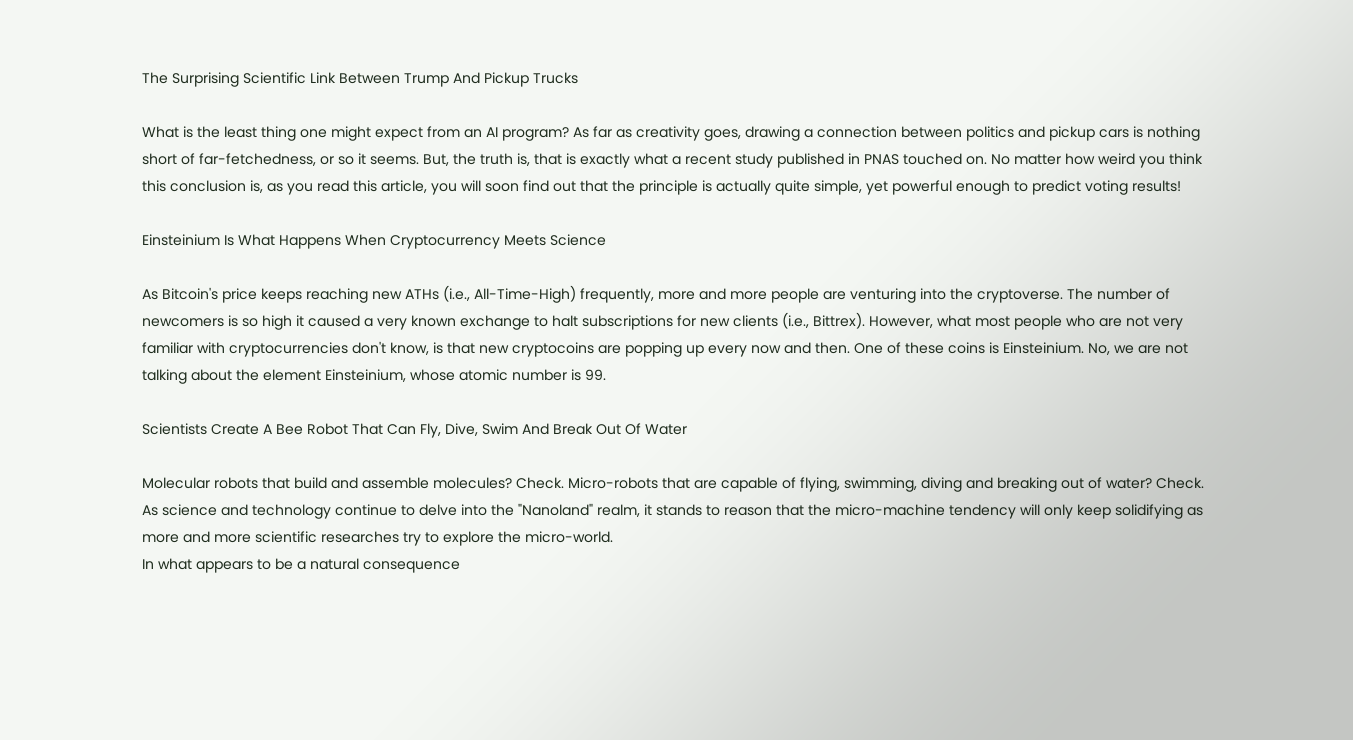The Surprising Scientific Link Between Trump And Pickup Trucks

What is the least thing one might expect from an AI program? As far as creativity goes, drawing a connection between politics and pickup cars is nothing short of far-fetchedness, or so it seems. But, the truth is, that is exactly what a recent study published in PNAS touched on. No matter how weird you think this conclusion is, as you read this article, you will soon find out that the principle is actually quite simple, yet powerful enough to predict voting results!

Einsteinium Is What Happens When Cryptocurrency Meets Science

As Bitcoin's price keeps reaching new ATHs (i.e., All-Time-High) frequently, more and more people are venturing into the cryptoverse. The number of newcomers is so high it caused a very known exchange to halt subscriptions for new clients (i.e., Bittrex). However, what most people who are not very familiar with cryptocurrencies don't know, is that new cryptocoins are popping up every now and then. One of these coins is Einsteinium. No, we are not talking about the element Einsteinium, whose atomic number is 99.

Scientists Create A Bee Robot That Can Fly, Dive, Swim And Break Out Of Water

Molecular robots that build and assemble molecules? Check. Micro-robots that are capable of flying, swimming, diving and breaking out of water? Check. As science and technology continue to delve into the "Nanoland" realm, it stands to reason that the micro-machine tendency will only keep solidifying as more and more scientific researches try to explore the micro-world.
In what appears to be a natural consequence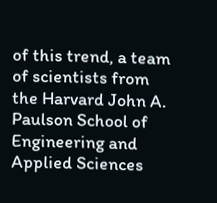of this trend, a team of scientists from the Harvard John A. Paulson School of Engineering and Applied Sciences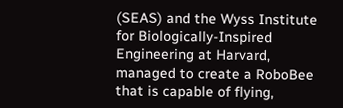(SEAS) and the Wyss Institute for Biologically-Inspired Engineering at Harvard, managed to create a RoboBee that is capable of flying,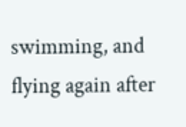swimming, and flying again after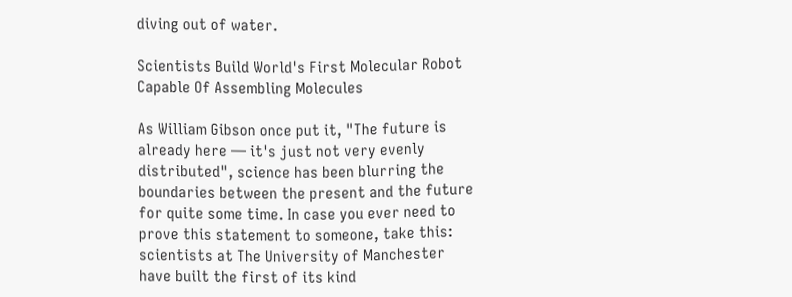diving out of water.

Scientists Build World's First Molecular Robot Capable Of Assembling Molecules

As William Gibson once put it, "The future is already here — it's just not very evenly distributed", science has been blurring the boundaries between the present and the future for quite some time. In case you ever need to prove this statement to someone, take this: scientists at The University of Manchester have built the first of its kind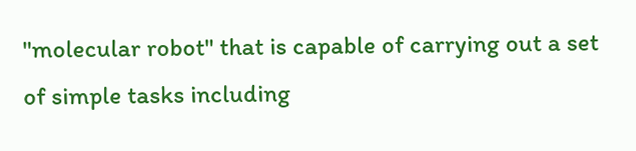"molecular robot" that is capable of carrying out a set of simple tasks including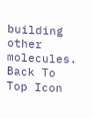building other molecules.
Back To Top Icon